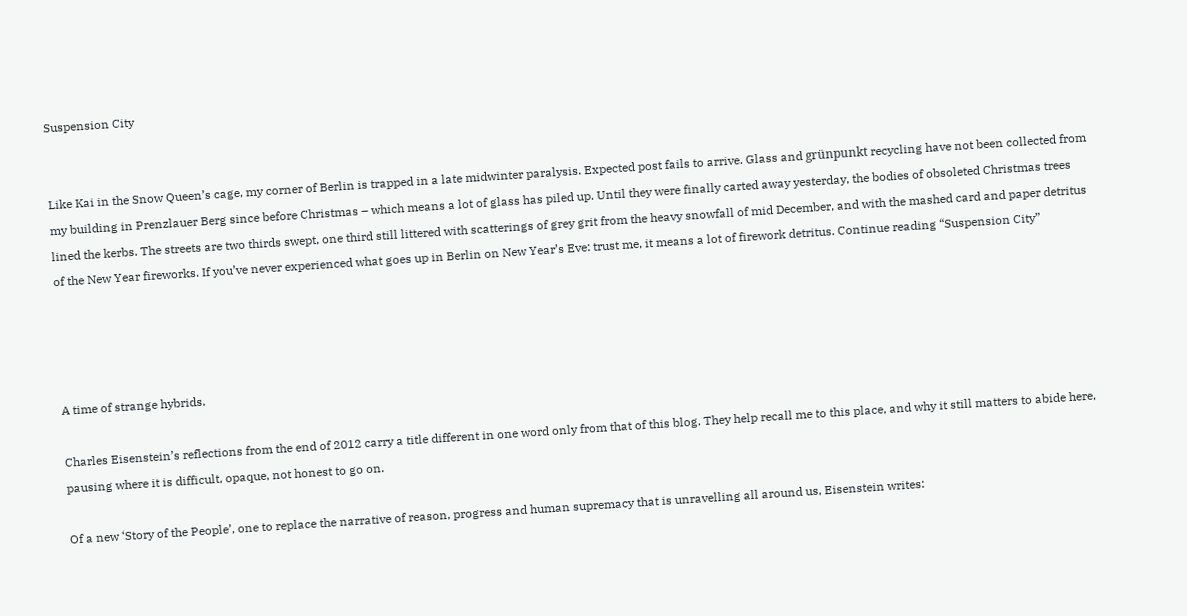Suspension City


Like Kai in the Snow Queen’s cage, my corner of Berlin is trapped in a late midwinter paralysis. Expected post fails to arrive. Glass and grünpunkt recycling have not been collected from my building in Prenzlauer Berg since before Christmas – which means a lot of glass has piled up. Until they were finally carted away yesterday, the bodies of obsoleted Christmas trees lined the kerbs. The streets are two thirds swept, one third still littered with scatterings of grey grit from the heavy snowfall of mid December, and with the mashed card and paper detritus of the New Year fireworks. If you’ve never experienced what goes up in Berlin on New Year’s Eve: trust me, it means a lot of firework detritus. Continue reading “Suspension City”




A time of strange hybrids.

Charles Eisenstein’s reflections from the end of 2012 carry a title different in one word only from that of this blog. They help recall me to this place, and why it still matters to abide here, pausing where it is difficult, opaque, not honest to go on.

Of a new ‘Story of the People’, one to replace the narrative of reason, progress and human supremacy that is unravelling all around us, Eisenstein writes: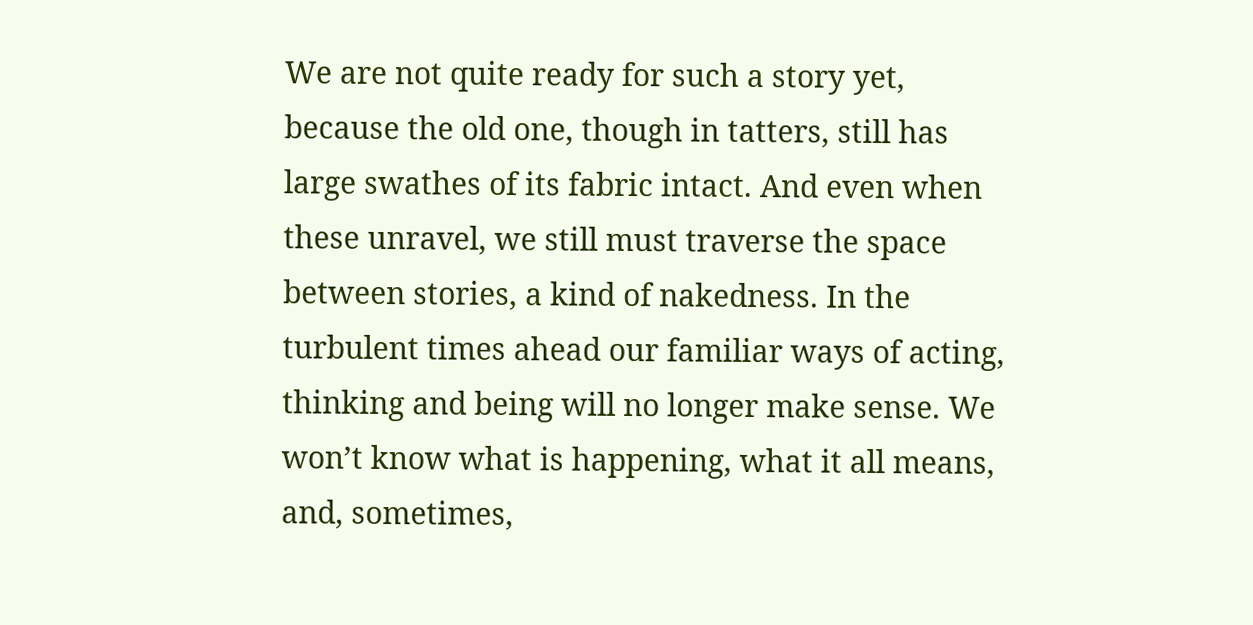We are not quite ready for such a story yet, because the old one, though in tatters, still has large swathes of its fabric intact. And even when these unravel, we still must traverse the space between stories, a kind of nakedness. In the turbulent times ahead our familiar ways of acting, thinking and being will no longer make sense. We won’t know what is happening, what it all means, and, sometimes,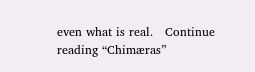even what is real.   Continue reading “Chimæras”